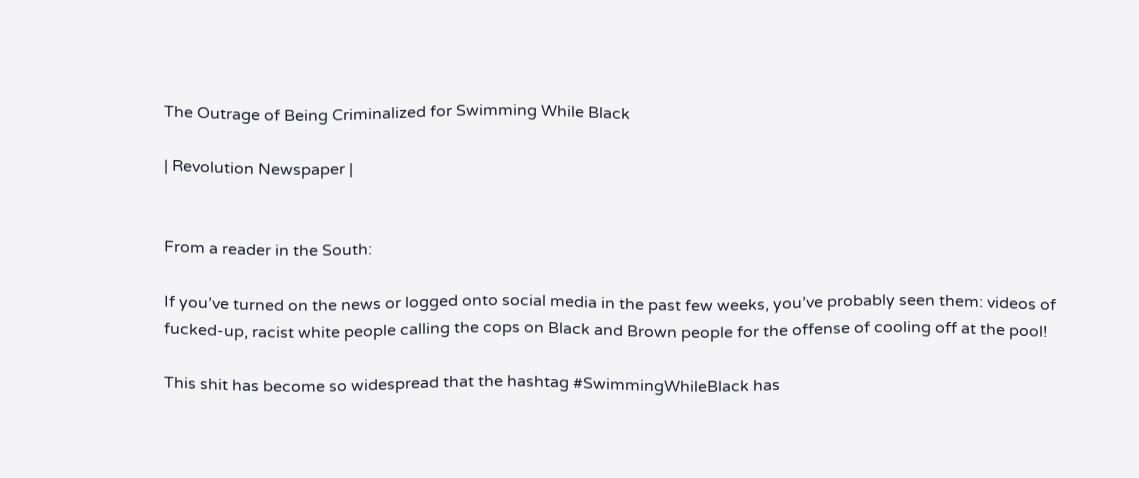The Outrage of Being Criminalized for Swimming While Black

| Revolution Newspaper |


From a reader in the South:

If you’ve turned on the news or logged onto social media in the past few weeks, you’ve probably seen them: videos of fucked-up, racist white people calling the cops on Black and Brown people for the offense of cooling off at the pool!

This shit has become so widespread that the hashtag #SwimmingWhileBlack has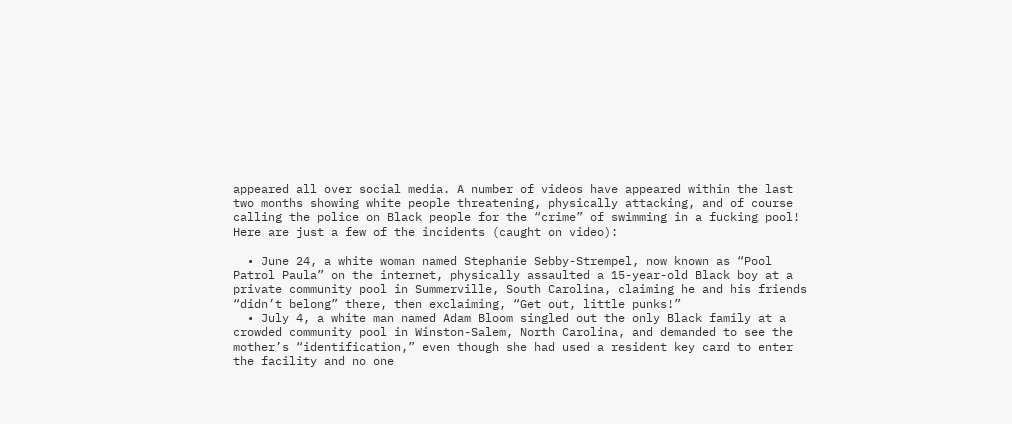appeared all over social media. A number of videos have appeared within the last two months showing white people threatening, physically attacking, and of course calling the police on Black people for the “crime” of swimming in a fucking pool! Here are just a few of the incidents (caught on video):

  • June 24, a white woman named Stephanie Sebby-Strempel, now known as “Pool Patrol Paula” on the internet, physically assaulted a 15-year-old Black boy at a private community pool in Summerville, South Carolina, claiming he and his friends “didn’t belong” there, then exclaiming, “Get out, little punks!”
  • July 4, a white man named Adam Bloom singled out the only Black family at a crowded community pool in Winston-Salem, North Carolina, and demanded to see the mother’s “identification,” even though she had used a resident key card to enter the facility and no one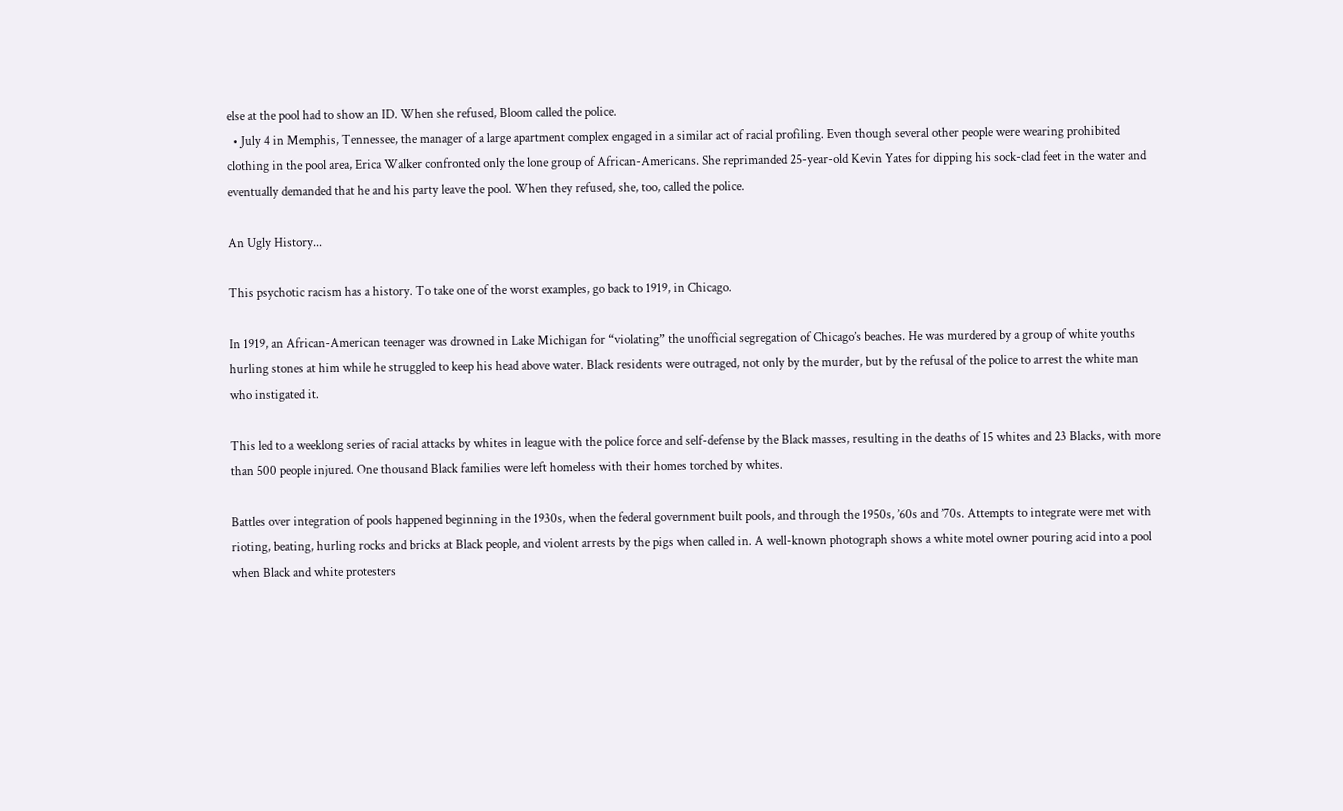else at the pool had to show an ID. When she refused, Bloom called the police.
  • July 4 in Memphis, Tennessee, the manager of a large apartment complex engaged in a similar act of racial profiling. Even though several other people were wearing prohibited clothing in the pool area, Erica Walker confronted only the lone group of African-Americans. She reprimanded 25-year-old Kevin Yates for dipping his sock-clad feet in the water and eventually demanded that he and his party leave the pool. When they refused, she, too, called the police.

An Ugly History...

This psychotic racism has a history. To take one of the worst examples, go back to 1919, in Chicago.

In 1919, an African-American teenager was drowned in Lake Michigan for “violating” the unofficial segregation of Chicago’s beaches. He was murdered by a group of white youths hurling stones at him while he struggled to keep his head above water. Black residents were outraged, not only by the murder, but by the refusal of the police to arrest the white man who instigated it.

This led to a weeklong series of racial attacks by whites in league with the police force and self-defense by the Black masses, resulting in the deaths of 15 whites and 23 Blacks, with more than 500 people injured. One thousand Black families were left homeless with their homes torched by whites.

Battles over integration of pools happened beginning in the 1930s, when the federal government built pools, and through the 1950s, ’60s and ’70s. Attempts to integrate were met with rioting, beating, hurling rocks and bricks at Black people, and violent arrests by the pigs when called in. A well-known photograph shows a white motel owner pouring acid into a pool when Black and white protesters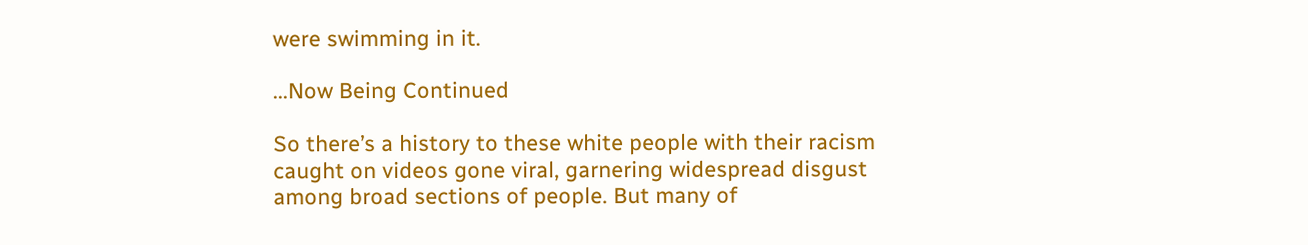were swimming in it.

...Now Being Continued

So there’s a history to these white people with their racism caught on videos gone viral, garnering widespread disgust among broad sections of people. But many of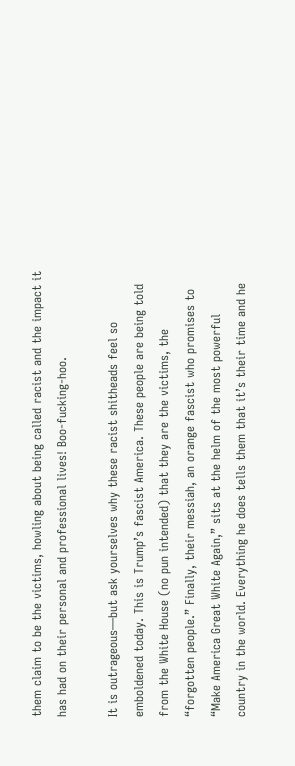them claim to be the victims, howling about being called racist and the impact it has had on their personal and professional lives! Boo-fucking-hoo.

It is outrageous—but ask yourselves why these racist shitheads feel so emboldened today. This is Trump’s fascist America. These people are being told from the White House (no pun intended) that they are the victims, the “forgotten people.” Finally, their messiah, an orange fascist who promises to “Make America Great White Again,” sits at the helm of the most powerful country in the world. Everything he does tells them that it’s their time and he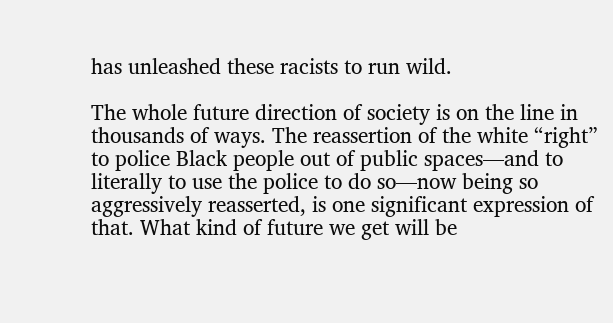has unleashed these racists to run wild.

The whole future direction of society is on the line in thousands of ways. The reassertion of the white “right” to police Black people out of public spaces—and to literally to use the police to do so—now being so aggressively reasserted, is one significant expression of that. What kind of future we get will be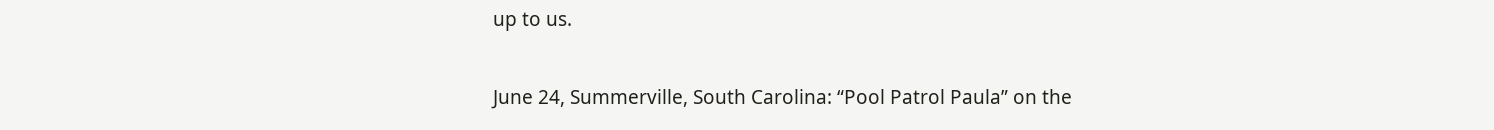up to us.

June 24, Summerville, South Carolina: “Pool Patrol Paula” on the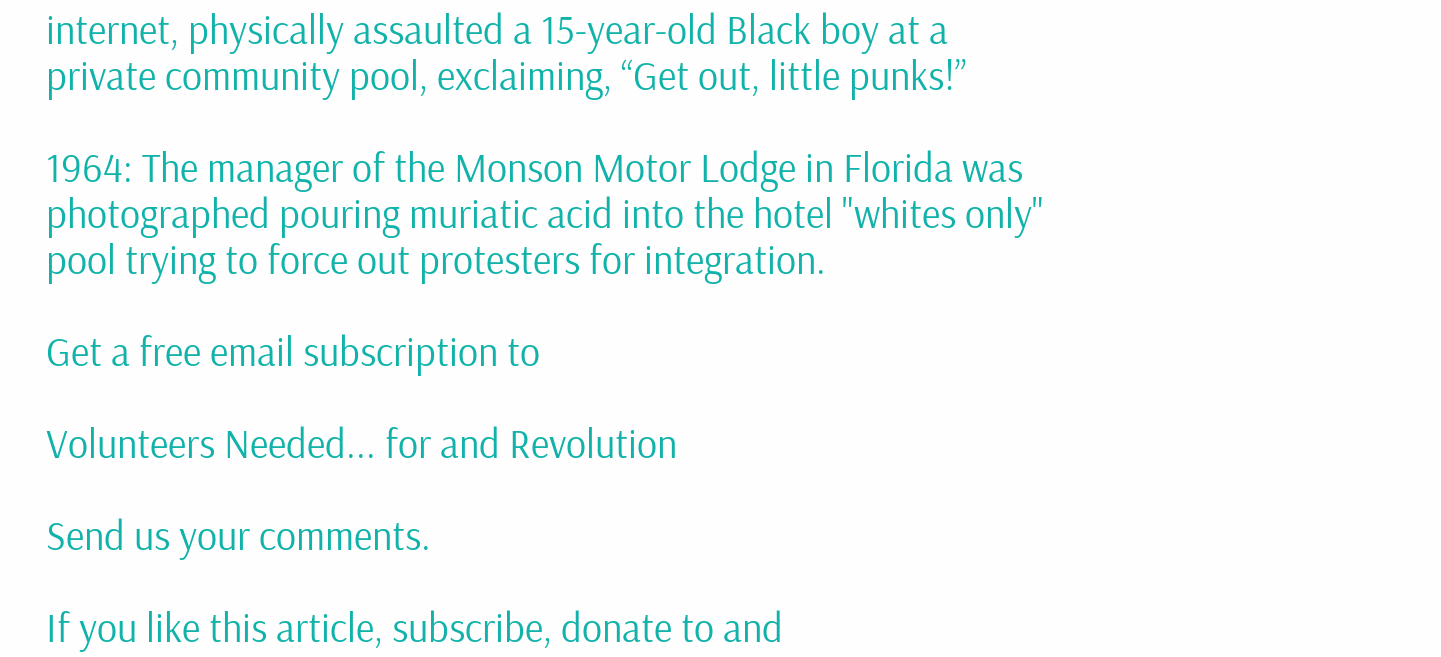internet, physically assaulted a 15-year-old Black boy at a private community pool, exclaiming, “Get out, little punks!”

1964: The manager of the Monson Motor Lodge in Florida was photographed pouring muriatic acid into the hotel "whites only" pool trying to force out protesters for integration.

Get a free email subscription to

Volunteers Needed... for and Revolution

Send us your comments.

If you like this article, subscribe, donate to and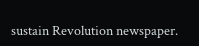sustain Revolution newspaper.